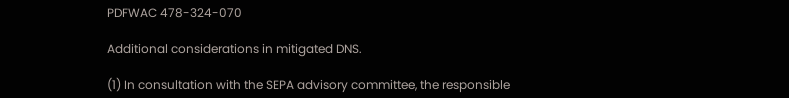PDFWAC 478-324-070

Additional considerations in mitigated DNS.

(1) In consultation with the SEPA advisory committee, the responsible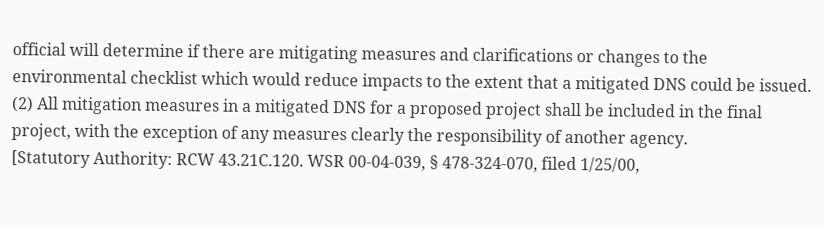official will determine if there are mitigating measures and clarifications or changes to the environmental checklist which would reduce impacts to the extent that a mitigated DNS could be issued.
(2) All mitigation measures in a mitigated DNS for a proposed project shall be included in the final project, with the exception of any measures clearly the responsibility of another agency.
[Statutory Authority: RCW 43.21C.120. WSR 00-04-039, § 478-324-070, filed 1/25/00,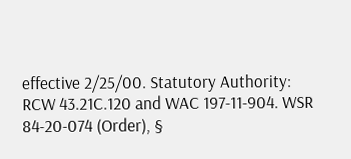effective 2/25/00. Statutory Authority: RCW 43.21C.120 and WAC 197-11-904. WSR 84-20-074 (Order), §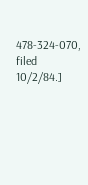478-324-070, filed 10/2/84.]